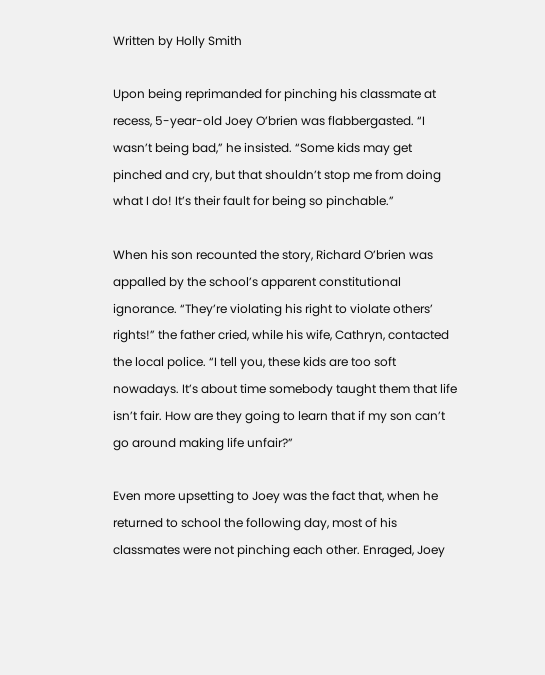Written by Holly Smith

Upon being reprimanded for pinching his classmate at recess, 5-year-old Joey O’brien was flabbergasted. “I wasn’t being bad,” he insisted. “Some kids may get pinched and cry, but that shouldn’t stop me from doing what I do! It’s their fault for being so pinchable.”

When his son recounted the story, Richard O’brien was appalled by the school’s apparent constitutional ignorance. “They’re violating his right to violate others’ rights!” the father cried, while his wife, Cathryn, contacted the local police. “I tell you, these kids are too soft nowadays. It’s about time somebody taught them that life isn’t fair. How are they going to learn that if my son can’t go around making life unfair?”

Even more upsetting to Joey was the fact that, when he returned to school the following day, most of his classmates were not pinching each other. Enraged, Joey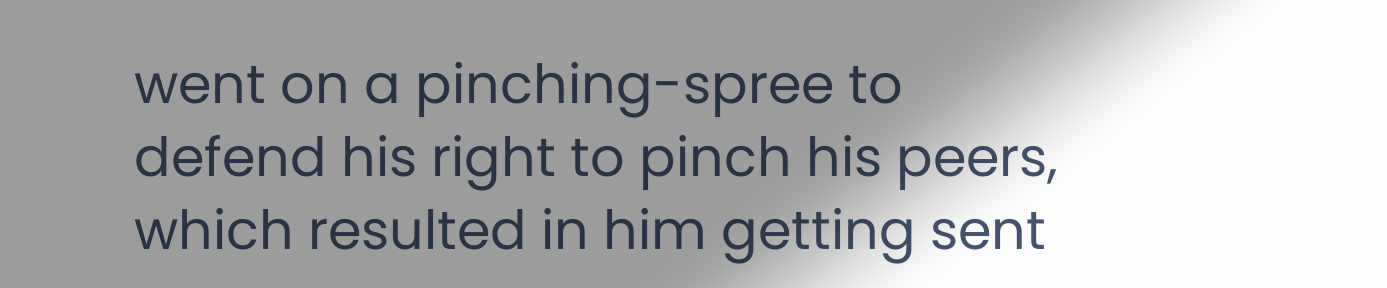went on a pinching-spree to defend his right to pinch his peers, which resulted in him getting sent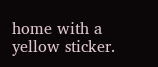home with a yellow sticker.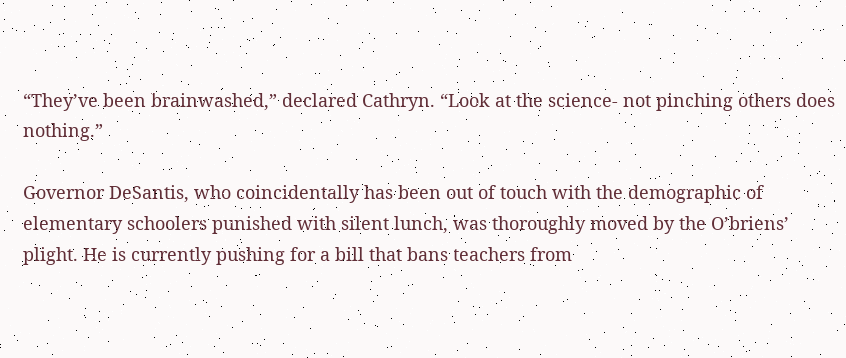“They’ve been brainwashed,” declared Cathryn. “Look at the science- not pinching others does nothing.”

Governor DeSantis, who coincidentally has been out of touch with the demographic of elementary schoolers punished with silent lunch, was thoroughly moved by the O’briens’ plight. He is currently pushing for a bill that bans teachers from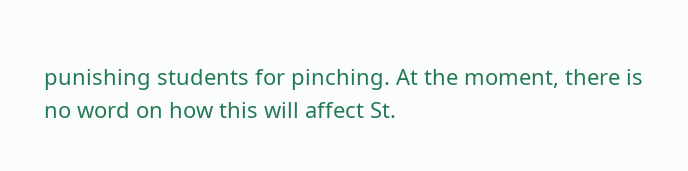punishing students for pinching. At the moment, there is no word on how this will affect St.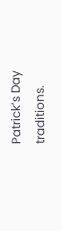Patrick’s Day traditions.